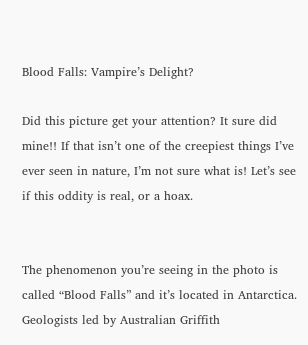Blood Falls: Vampire’s Delight?

Did this picture get your attention? It sure did mine!! If that isn’t one of the creepiest things I’ve ever seen in nature, I’m not sure what is! Let’s see if this oddity is real, or a hoax.


The phenomenon you’re seeing in the photo is called “Blood Falls” and it’s located in Antarctica. Geologists led by Australian Griffith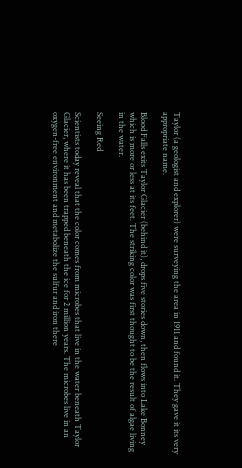Taylor (a geologist and explorer) were surveying the area in 1911 and found it. They gave it its very appropriate name.

Blood Falls exits Taylor Glacier (behind it), drops five stories down, then flows into Lake Bonney which is more or less at its feet. The striking color was first thought to be the result of algae living in the water.

Seeing Red

Scientists today reveal that the color comes from microbes that live in the water beneath Taylor Glacier, where it has been trapped beneath the ice for 2 million years. The microbes live in an oxygen-free environment and metabolize the sulfur and iron there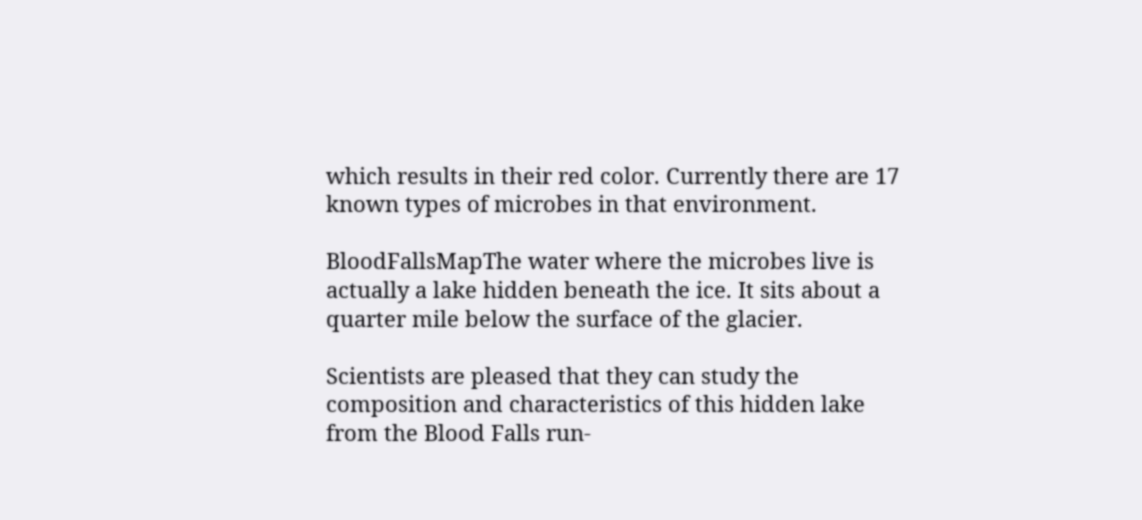which results in their red color. Currently there are 17 known types of microbes in that environment.

BloodFallsMapThe water where the microbes live is actually a lake hidden beneath the ice. It sits about a quarter mile below the surface of the glacier.

Scientists are pleased that they can study the composition and characteristics of this hidden lake from the Blood Falls run-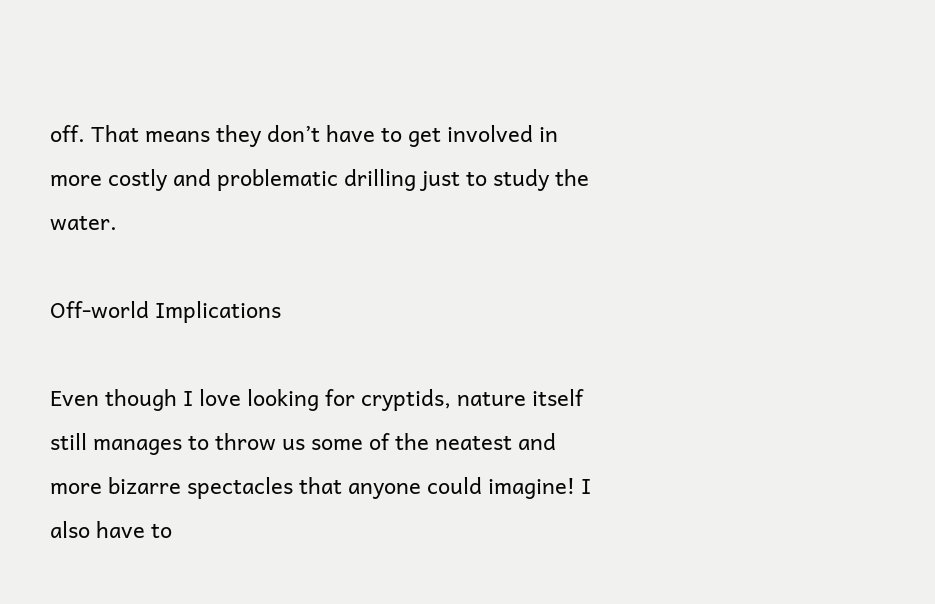off. That means they don’t have to get involved in more costly and problematic drilling just to study the water.

Off-world Implications

Even though I love looking for cryptids, nature itself still manages to throw us some of the neatest and more bizarre spectacles that anyone could imagine! I also have to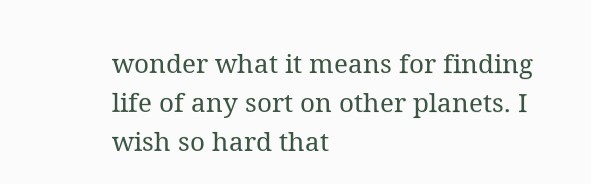wonder what it means for finding life of any sort on other planets. I wish so hard that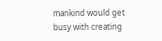mankind would get busy with creating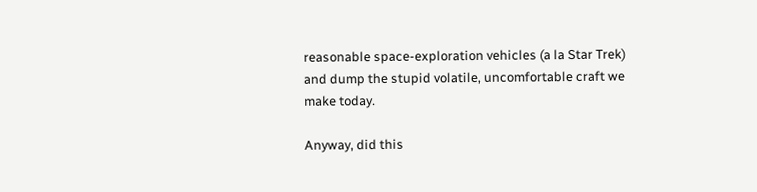reasonable space-exploration vehicles (a la Star Trek) and dump the stupid volatile, uncomfortable craft we make today.

Anyway, did this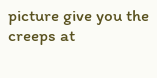picture give you the creeps at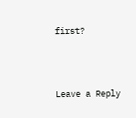first?




Leave a Reply